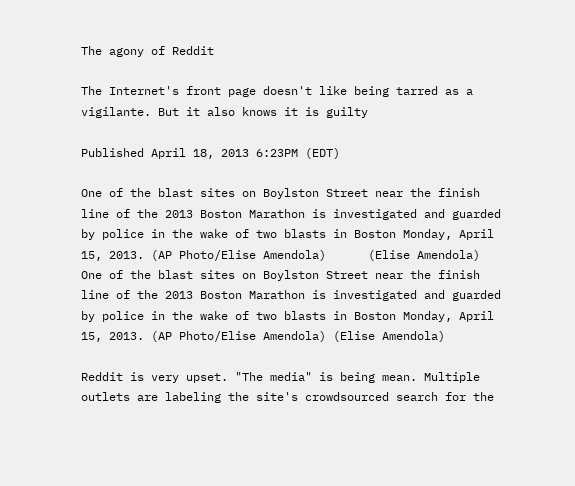The agony of Reddit

The Internet's front page doesn't like being tarred as a vigilante. But it also knows it is guilty

Published April 18, 2013 6:23PM (EDT)

One of the blast sites on Boylston Street near the finish line of the 2013 Boston Marathon is investigated and guarded by police in the wake of two blasts in Boston Monday, April 15, 2013. (AP Photo/Elise Amendola)      (Elise Amendola)
One of the blast sites on Boylston Street near the finish line of the 2013 Boston Marathon is investigated and guarded by police in the wake of two blasts in Boston Monday, April 15, 2013. (AP Photo/Elise Amendola) (Elise Amendola)

Reddit is very upset. "The media" is being mean. Multiple outlets are labeling the site's crowdsourced search for the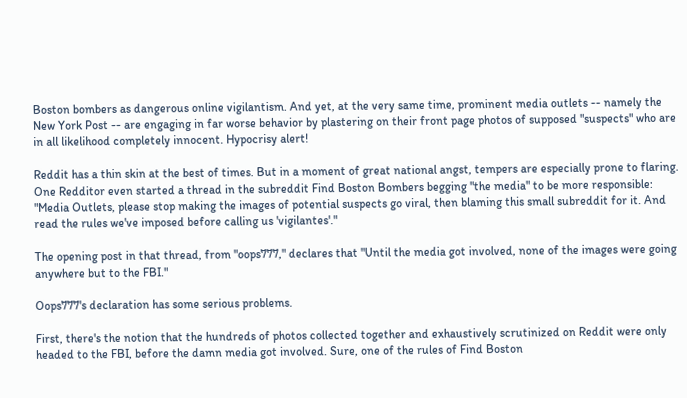Boston bombers as dangerous online vigilantism. And yet, at the very same time, prominent media outlets -- namely the New York Post -- are engaging in far worse behavior by plastering on their front page photos of supposed "suspects" who are in all likelihood completely innocent. Hypocrisy alert!

Reddit has a thin skin at the best of times. But in a moment of great national angst, tempers are especially prone to flaring. One Redditor even started a thread in the subreddit Find Boston Bombers begging "the media" to be more responsible: "Media Outlets, please stop making the images of potential suspects go viral, then blaming this small subreddit for it. And read the rules we've imposed before calling us 'vigilantes'."

The opening post in that thread, from "oops777," declares that "Until the media got involved, none of the images were going anywhere but to the FBI."

Oops777's declaration has some serious problems.

First, there's the notion that the hundreds of photos collected together and exhaustively scrutinized on Reddit were only headed to the FBI, before the damn media got involved. Sure, one of the rules of Find Boston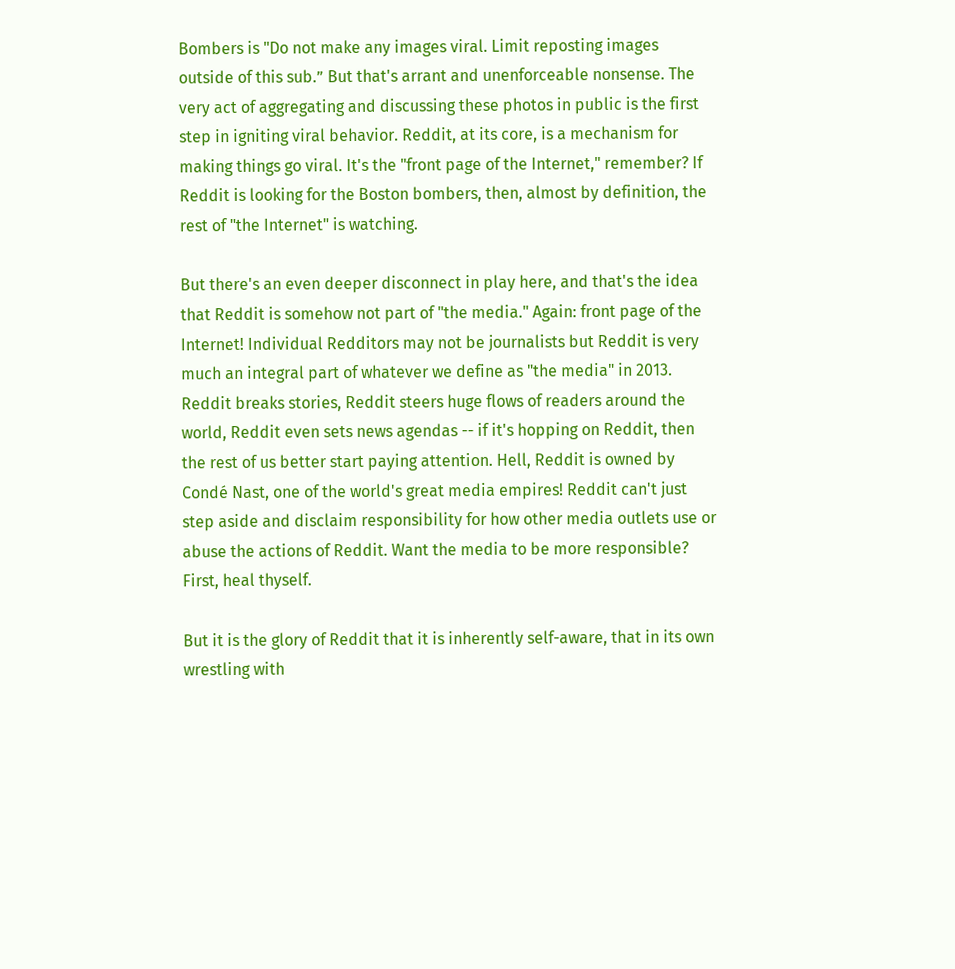Bombers is "Do not make any images viral. Limit reposting images outside of this sub.” But that's arrant and unenforceable nonsense. The very act of aggregating and discussing these photos in public is the first step in igniting viral behavior. Reddit, at its core, is a mechanism for making things go viral. It's the "front page of the Internet," remember? If Reddit is looking for the Boston bombers, then, almost by definition, the rest of "the Internet" is watching.

But there's an even deeper disconnect in play here, and that's the idea that Reddit is somehow not part of "the media." Again: front page of the Internet! Individual Redditors may not be journalists but Reddit is very much an integral part of whatever we define as "the media" in 2013. Reddit breaks stories, Reddit steers huge flows of readers around the world, Reddit even sets news agendas -- if it's hopping on Reddit, then the rest of us better start paying attention. Hell, Reddit is owned by Condé Nast, one of the world's great media empires! Reddit can't just step aside and disclaim responsibility for how other media outlets use or abuse the actions of Reddit. Want the media to be more responsible? First, heal thyself.

But it is the glory of Reddit that it is inherently self-aware, that in its own wrestling with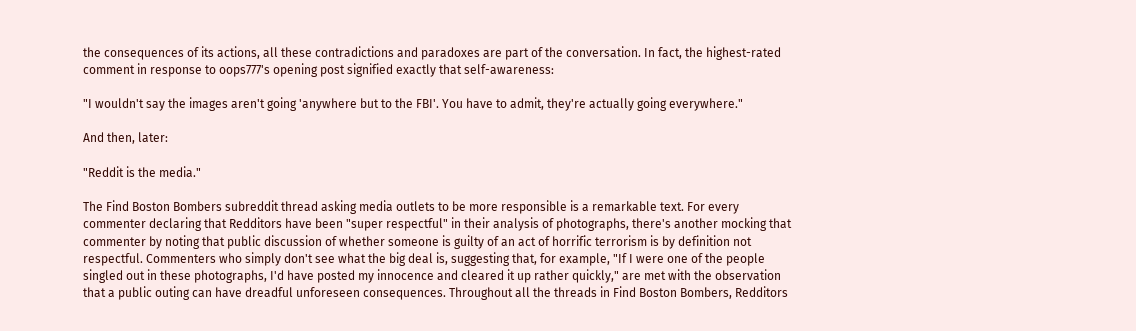the consequences of its actions, all these contradictions and paradoxes are part of the conversation. In fact, the highest-rated comment in response to oops777's opening post signified exactly that self-awareness:

"I wouldn't say the images aren't going 'anywhere but to the FBI'. You have to admit, they're actually going everywhere."

And then, later:

"Reddit is the media."

The Find Boston Bombers subreddit thread asking media outlets to be more responsible is a remarkable text. For every commenter declaring that Redditors have been "super respectful" in their analysis of photographs, there's another mocking that commenter by noting that public discussion of whether someone is guilty of an act of horrific terrorism is by definition not respectful. Commenters who simply don't see what the big deal is, suggesting that, for example, "If I were one of the people singled out in these photographs, I'd have posted my innocence and cleared it up rather quickly," are met with the observation that a public outing can have dreadful unforeseen consequences. Throughout all the threads in Find Boston Bombers, Redditors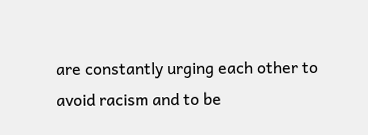are constantly urging each other to avoid racism and to be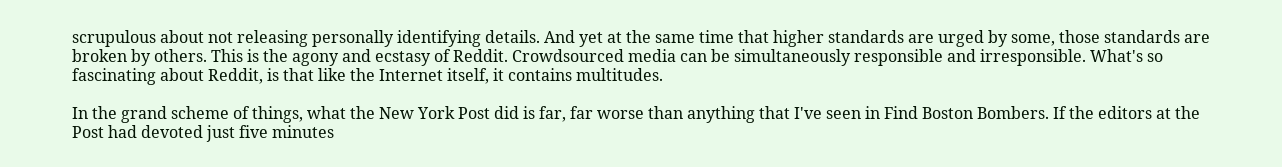scrupulous about not releasing personally identifying details. And yet at the same time that higher standards are urged by some, those standards are broken by others. This is the agony and ecstasy of Reddit. Crowdsourced media can be simultaneously responsible and irresponsible. What's so fascinating about Reddit, is that like the Internet itself, it contains multitudes.

In the grand scheme of things, what the New York Post did is far, far worse than anything that I've seen in Find Boston Bombers. If the editors at the Post had devoted just five minutes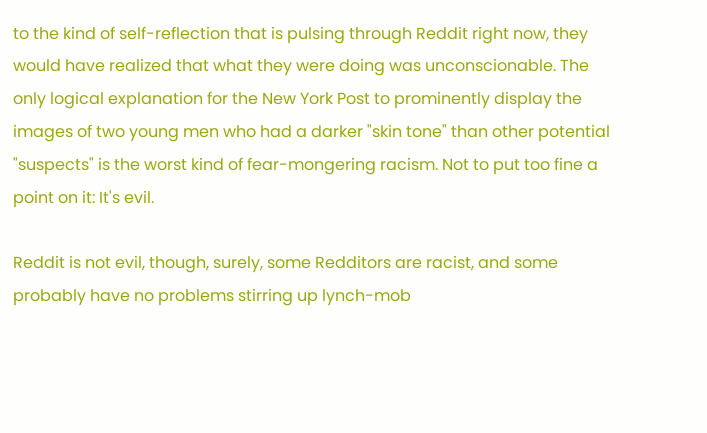to the kind of self-reflection that is pulsing through Reddit right now, they would have realized that what they were doing was unconscionable. The only logical explanation for the New York Post to prominently display the images of two young men who had a darker "skin tone" than other potential "suspects" is the worst kind of fear-mongering racism. Not to put too fine a point on it: It's evil.

Reddit is not evil, though, surely, some Redditors are racist, and some probably have no problems stirring up lynch-mob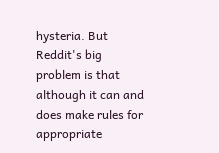hysteria. But Reddit's big problem is that although it can and does make rules for appropriate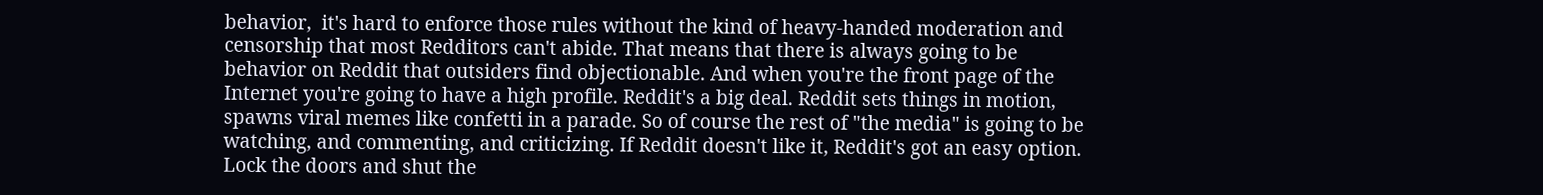behavior,  it's hard to enforce those rules without the kind of heavy-handed moderation and censorship that most Redditors can't abide. That means that there is always going to be behavior on Reddit that outsiders find objectionable. And when you're the front page of the Internet you're going to have a high profile. Reddit's a big deal. Reddit sets things in motion, spawns viral memes like confetti in a parade. So of course the rest of "the media" is going to be watching, and commenting, and criticizing. If Reddit doesn't like it, Reddit's got an easy option. Lock the doors and shut the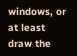windows, or at least draw the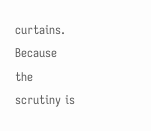curtains. Because the scrutiny is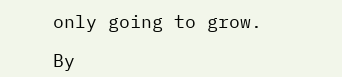only going to grow.

By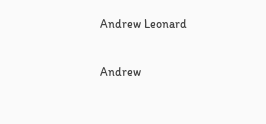Andrew Leonard

Andrew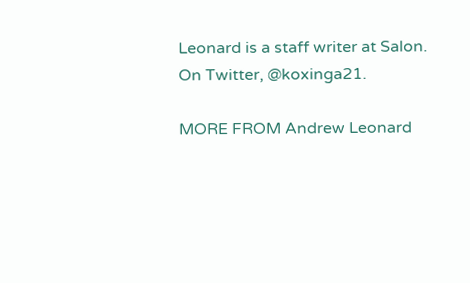Leonard is a staff writer at Salon. On Twitter, @koxinga21.

MORE FROM Andrew Leonard